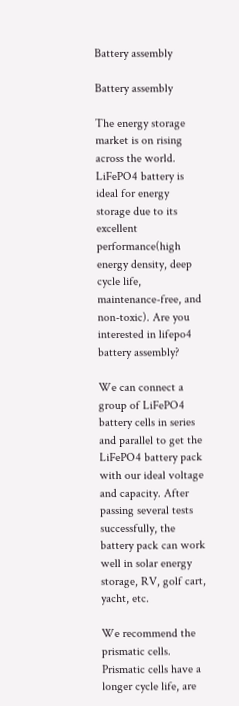Battery assembly

Battery assembly

The energy storage market is on rising across the world. LiFePO4 battery is ideal for energy storage due to its excellent performance(high energy density, deep cycle life, maintenance-free, and non-toxic). Are you interested in lifepo4 battery assembly?

We can connect a group of LiFePO4 battery cells in series and parallel to get the LiFePO4 battery pack with our ideal voltage and capacity. After passing several tests successfully, the battery pack can work well in solar energy storage, RV, golf cart, yacht, etc.

We recommend the prismatic cells. Prismatic cells have a longer cycle life, are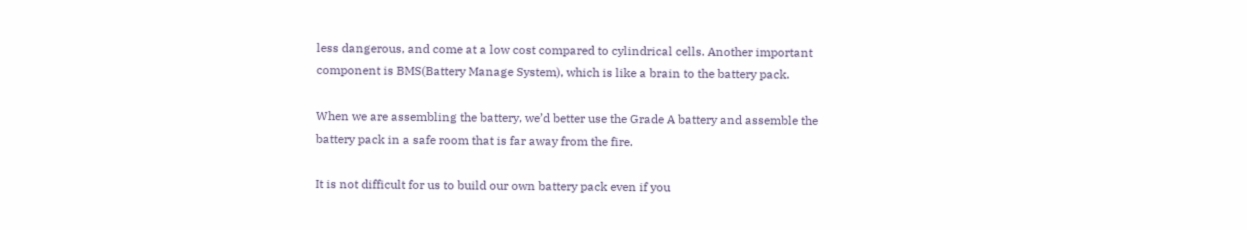less dangerous, and come at a low cost compared to cylindrical cells. Another important component is BMS(Battery Manage System), which is like a brain to the battery pack.

When we are assembling the battery, we’d better use the Grade A battery and assemble the battery pack in a safe room that is far away from the fire.

It is not difficult for us to build our own battery pack even if you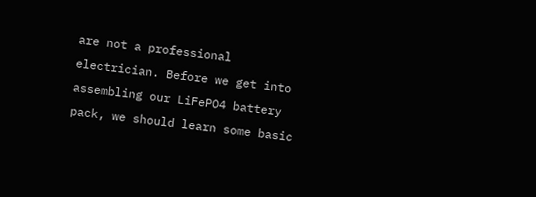are not a professional electrician. Before we get into assembling our LiFePO4 battery pack, we should learn some basic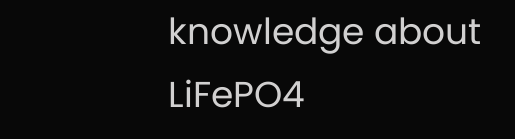knowledge about LiFePO4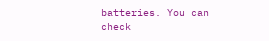batteries. You can check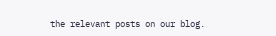the relevant posts on our blog.